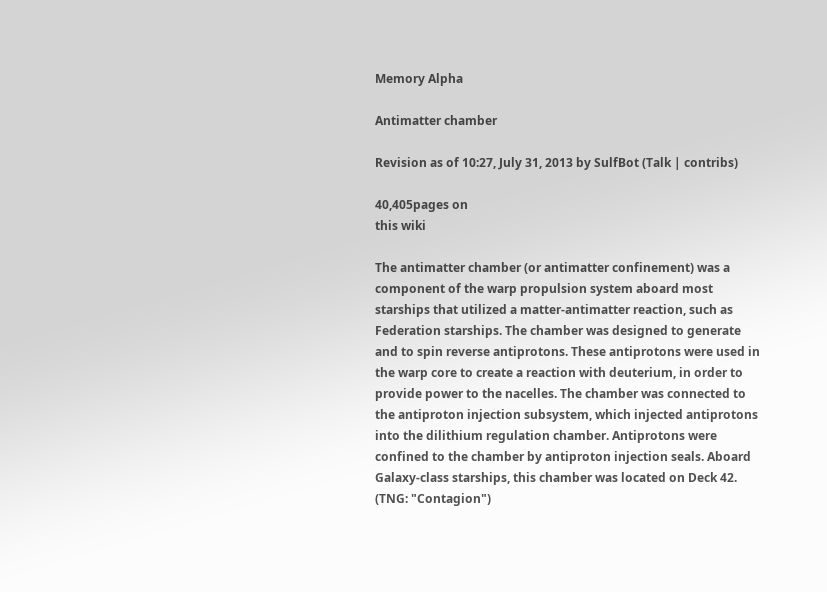Memory Alpha

Antimatter chamber

Revision as of 10:27, July 31, 2013 by SulfBot (Talk | contribs)

40,405pages on
this wiki

The antimatter chamber (or antimatter confinement) was a component of the warp propulsion system aboard most starships that utilized a matter-antimatter reaction, such as Federation starships. The chamber was designed to generate and to spin reverse antiprotons. These antiprotons were used in the warp core to create a reaction with deuterium, in order to provide power to the nacelles. The chamber was connected to the antiproton injection subsystem, which injected antiprotons into the dilithium regulation chamber. Antiprotons were confined to the chamber by antiproton injection seals. Aboard Galaxy-class starships, this chamber was located on Deck 42. (TNG: "Contagion")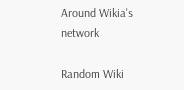Around Wikia's network

Random Wiki